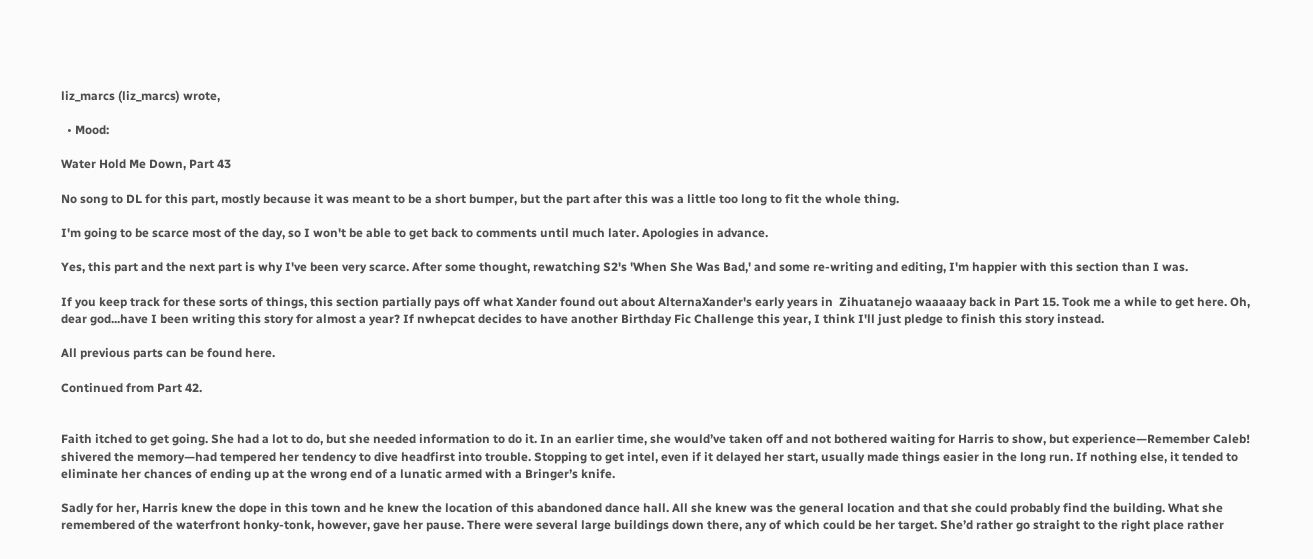liz_marcs (liz_marcs) wrote,

  • Mood:

Water Hold Me Down, Part 43

No song to DL for this part, mostly because it was meant to be a short bumper, but the part after this was a little too long to fit the whole thing.

I'm going to be scarce most of the day, so I won't be able to get back to comments until much later. Apologies in advance.

Yes, this part and the next part is why I've been very scarce. After some thought, rewatching S2's 'When She Was Bad,' and some re-writing and editing, I'm happier with this section than I was.

If you keep track for these sorts of things, this section partially pays off what Xander found out about AlternaXander's early years in  Zihuatanejo waaaaay back in Part 15. Took me a while to get here. Oh, dear god...have I been writing this story for almost a year? If nwhepcat decides to have another Birthday Fic Challenge this year, I think I'll just pledge to finish this story instead.

All previous parts can be found here.

Continued from Part 42.


Faith itched to get going. She had a lot to do, but she needed information to do it. In an earlier time, she would’ve taken off and not bothered waiting for Harris to show, but experience—Remember Caleb! shivered the memory—had tempered her tendency to dive headfirst into trouble. Stopping to get intel, even if it delayed her start, usually made things easier in the long run. If nothing else, it tended to eliminate her chances of ending up at the wrong end of a lunatic armed with a Bringer’s knife.

Sadly for her, Harris knew the dope in this town and he knew the location of this abandoned dance hall. All she knew was the general location and that she could probably find the building. What she remembered of the waterfront honky-tonk, however, gave her pause. There were several large buildings down there, any of which could be her target. She’d rather go straight to the right place rather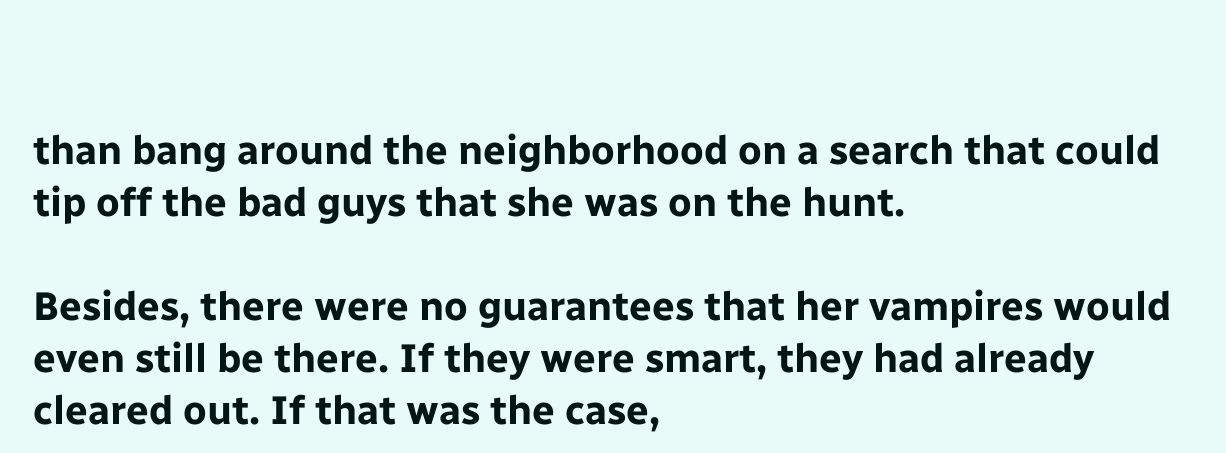than bang around the neighborhood on a search that could tip off the bad guys that she was on the hunt.

Besides, there were no guarantees that her vampires would even still be there. If they were smart, they had already cleared out. If that was the case,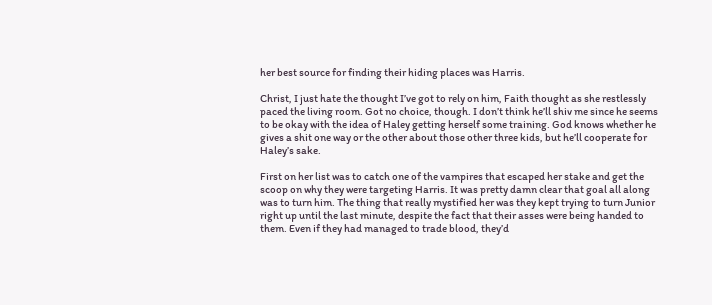her best source for finding their hiding places was Harris.

Christ, I just hate the thought I’ve got to rely on him, Faith thought as she restlessly paced the living room. Got no choice, though. I don’t think he’ll shiv me since he seems to be okay with the idea of Haley getting herself some training. God knows whether he gives a shit one way or the other about those other three kids, but he’ll cooperate for Haley’s sake.

First on her list was to catch one of the vampires that escaped her stake and get the scoop on why they were targeting Harris. It was pretty damn clear that goal all along was to turn him. The thing that really mystified her was they kept trying to turn Junior right up until the last minute, despite the fact that their asses were being handed to them. Even if they had managed to trade blood, they’d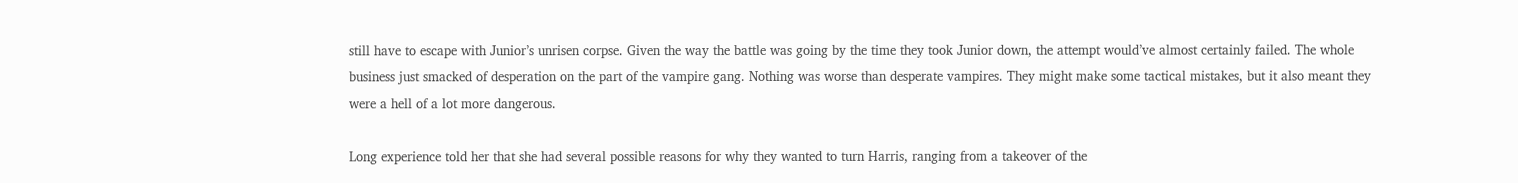still have to escape with Junior’s unrisen corpse. Given the way the battle was going by the time they took Junior down, the attempt would’ve almost certainly failed. The whole business just smacked of desperation on the part of the vampire gang. Nothing was worse than desperate vampires. They might make some tactical mistakes, but it also meant they were a hell of a lot more dangerous.

Long experience told her that she had several possible reasons for why they wanted to turn Harris, ranging from a takeover of the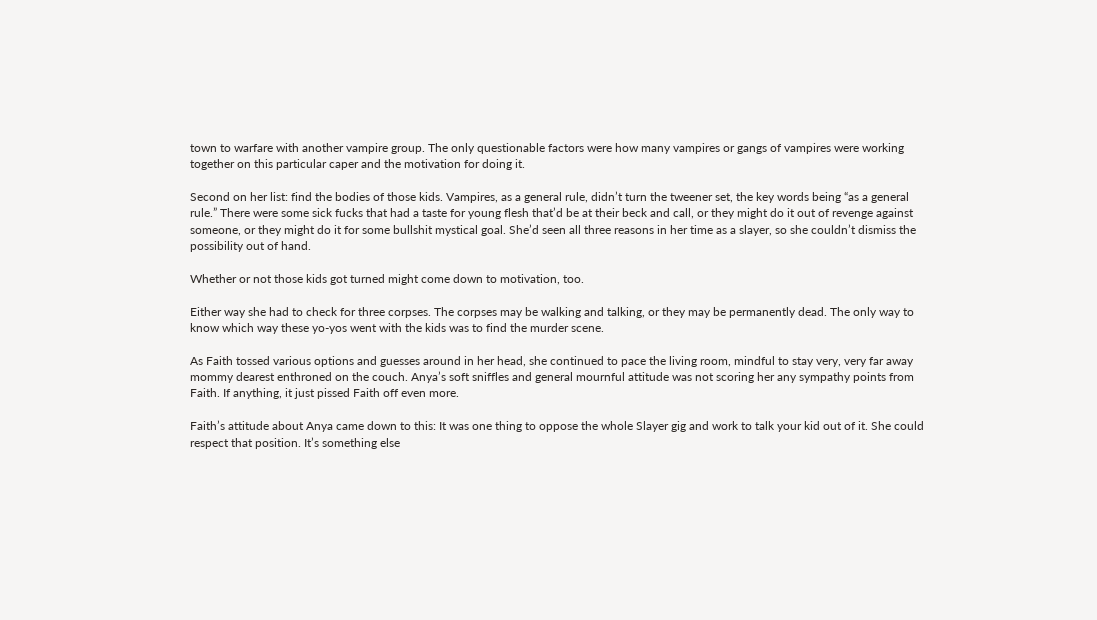town to warfare with another vampire group. The only questionable factors were how many vampires or gangs of vampires were working together on this particular caper and the motivation for doing it.

Second on her list: find the bodies of those kids. Vampires, as a general rule, didn’t turn the tweener set, the key words being “as a general rule.” There were some sick fucks that had a taste for young flesh that’d be at their beck and call, or they might do it out of revenge against someone, or they might do it for some bullshit mystical goal. She’d seen all three reasons in her time as a slayer, so she couldn’t dismiss the possibility out of hand.

Whether or not those kids got turned might come down to motivation, too.

Either way she had to check for three corpses. The corpses may be walking and talking, or they may be permanently dead. The only way to know which way these yo-yos went with the kids was to find the murder scene.

As Faith tossed various options and guesses around in her head, she continued to pace the living room, mindful to stay very, very far away mommy dearest enthroned on the couch. Anya’s soft sniffles and general mournful attitude was not scoring her any sympathy points from Faith. If anything, it just pissed Faith off even more.

Faith’s attitude about Anya came down to this: It was one thing to oppose the whole Slayer gig and work to talk your kid out of it. She could respect that position. It’s something else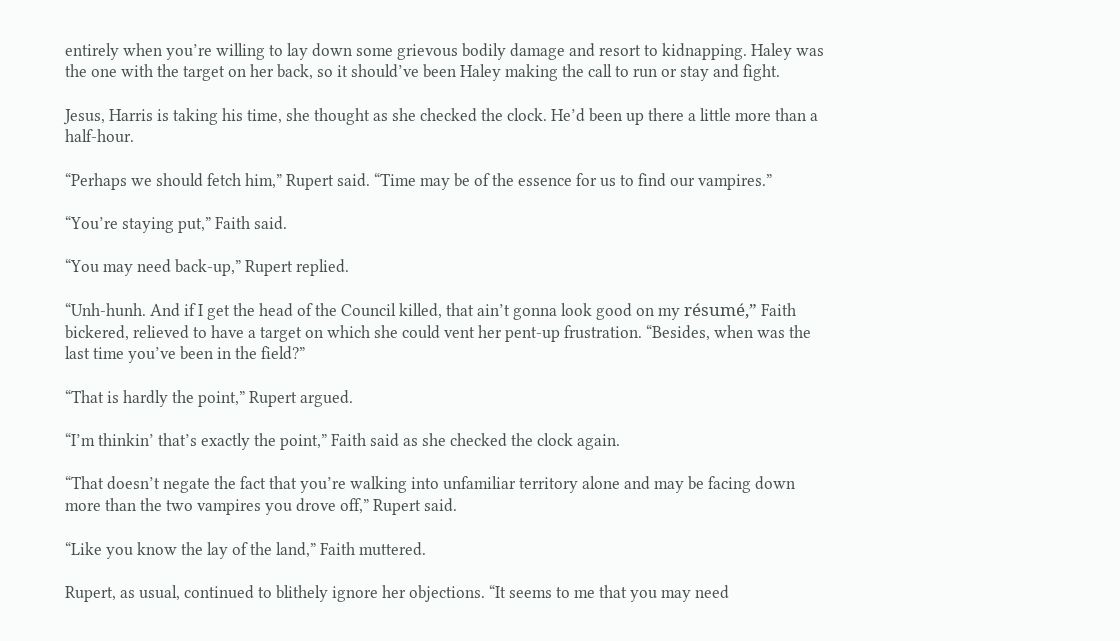entirely when you’re willing to lay down some grievous bodily damage and resort to kidnapping. Haley was the one with the target on her back, so it should’ve been Haley making the call to run or stay and fight.

Jesus, Harris is taking his time, she thought as she checked the clock. He’d been up there a little more than a half-hour.

“Perhaps we should fetch him,” Rupert said. “Time may be of the essence for us to find our vampires.”

“You’re staying put,” Faith said.

“You may need back-up,” Rupert replied.

“Unh-hunh. And if I get the head of the Council killed, that ain’t gonna look good on my résumé,” Faith bickered, relieved to have a target on which she could vent her pent-up frustration. “Besides, when was the last time you’ve been in the field?”

“That is hardly the point,” Rupert argued.

“I’m thinkin’ that’s exactly the point,” Faith said as she checked the clock again.

“That doesn’t negate the fact that you’re walking into unfamiliar territory alone and may be facing down more than the two vampires you drove off,” Rupert said.

“Like you know the lay of the land,” Faith muttered.

Rupert, as usual, continued to blithely ignore her objections. “It seems to me that you may need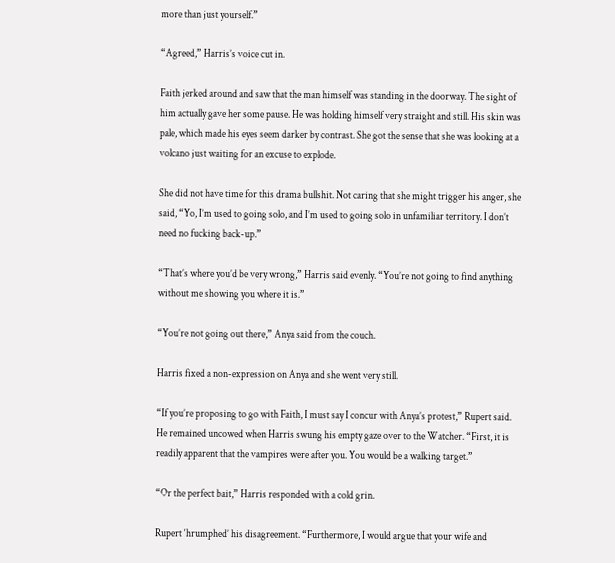more than just yourself.”

“Agreed,” Harris’s voice cut in.

Faith jerked around and saw that the man himself was standing in the doorway. The sight of him actually gave her some pause. He was holding himself very straight and still. His skin was pale, which made his eyes seem darker by contrast. She got the sense that she was looking at a volcano just waiting for an excuse to explode.

She did not have time for this drama bullshit. Not caring that she might trigger his anger, she said, “Yo, I’m used to going solo, and I’m used to going solo in unfamiliar territory. I don’t need no fucking back-up.”

“That’s where you’d be very wrong,” Harris said evenly. “You’re not going to find anything without me showing you where it is.”

“You’re not going out there,” Anya said from the couch.

Harris fixed a non-expression on Anya and she went very still.

“If you’re proposing to go with Faith, I must say I concur with Anya’s protest,” Rupert said. He remained uncowed when Harris swung his empty gaze over to the Watcher. “First, it is readily apparent that the vampires were after you. You would be a walking target.”

“Or the perfect bait,” Harris responded with a cold grin.

Rupert ‘hrumphed’ his disagreement. “Furthermore, I would argue that your wife and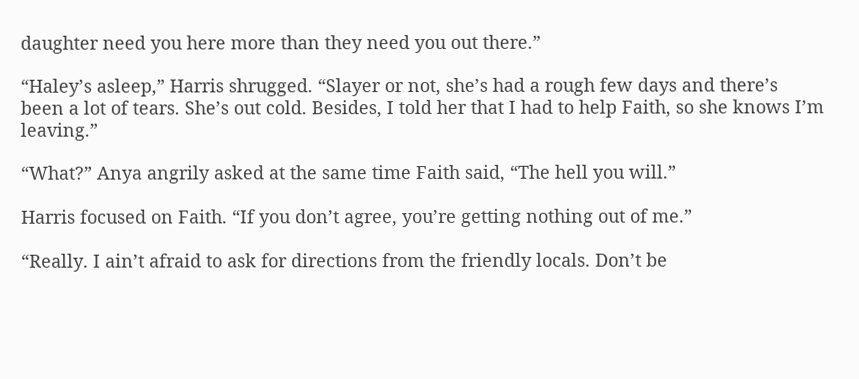daughter need you here more than they need you out there.”

“Haley’s asleep,” Harris shrugged. “Slayer or not, she’s had a rough few days and there’s been a lot of tears. She’s out cold. Besides, I told her that I had to help Faith, so she knows I’m leaving.”

“What?” Anya angrily asked at the same time Faith said, “The hell you will.”

Harris focused on Faith. “If you don’t agree, you’re getting nothing out of me.”

“Really. I ain’t afraid to ask for directions from the friendly locals. Don’t be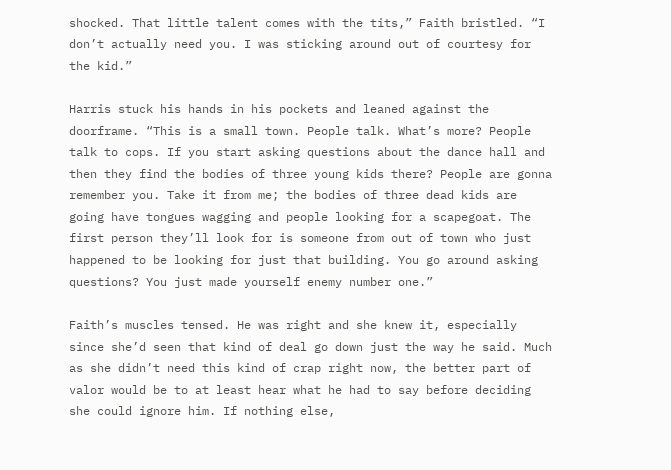shocked. That little talent comes with the tits,” Faith bristled. “I don’t actually need you. I was sticking around out of courtesy for the kid.”

Harris stuck his hands in his pockets and leaned against the doorframe. “This is a small town. People talk. What’s more? People talk to cops. If you start asking questions about the dance hall and then they find the bodies of three young kids there? People are gonna remember you. Take it from me; the bodies of three dead kids are going have tongues wagging and people looking for a scapegoat. The first person they’ll look for is someone from out of town who just happened to be looking for just that building. You go around asking questions? You just made yourself enemy number one.”

Faith’s muscles tensed. He was right and she knew it, especially since she’d seen that kind of deal go down just the way he said. Much as she didn’t need this kind of crap right now, the better part of valor would be to at least hear what he had to say before deciding she could ignore him. If nothing else,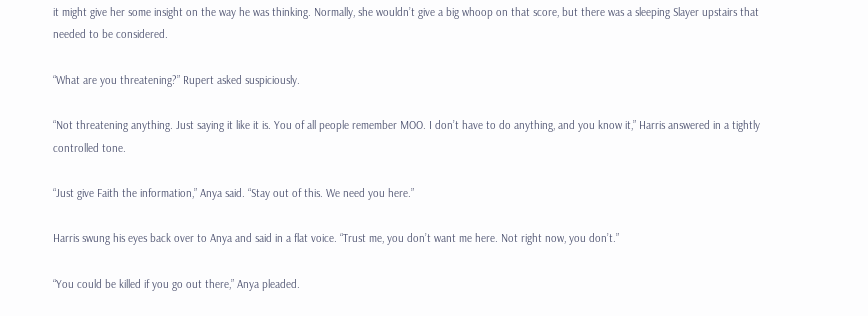it might give her some insight on the way he was thinking. Normally, she wouldn’t give a big whoop on that score, but there was a sleeping Slayer upstairs that needed to be considered.

“What are you threatening?” Rupert asked suspiciously.

“Not threatening anything. Just saying it like it is. You of all people remember MOO. I don’t have to do anything, and you know it,” Harris answered in a tightly controlled tone.

“Just give Faith the information,” Anya said. “Stay out of this. We need you here.”

Harris swung his eyes back over to Anya and said in a flat voice. “Trust me, you don’t want me here. Not right now, you don’t.”

“You could be killed if you go out there,” Anya pleaded.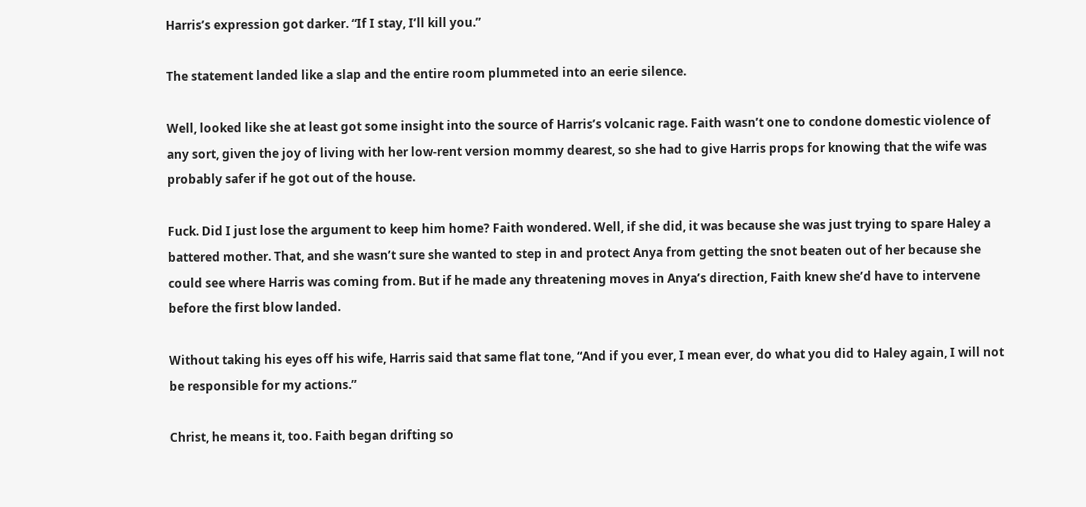Harris’s expression got darker. “If I stay, I’ll kill you.”

The statement landed like a slap and the entire room plummeted into an eerie silence.

Well, looked like she at least got some insight into the source of Harris’s volcanic rage. Faith wasn’t one to condone domestic violence of any sort, given the joy of living with her low-rent version mommy dearest, so she had to give Harris props for knowing that the wife was probably safer if he got out of the house.

Fuck. Did I just lose the argument to keep him home? Faith wondered. Well, if she did, it was because she was just trying to spare Haley a battered mother. That, and she wasn’t sure she wanted to step in and protect Anya from getting the snot beaten out of her because she could see where Harris was coming from. But if he made any threatening moves in Anya’s direction, Faith knew she’d have to intervene before the first blow landed.

Without taking his eyes off his wife, Harris said that same flat tone, “And if you ever, I mean ever, do what you did to Haley again, I will not be responsible for my actions.”

Christ, he means it, too. Faith began drifting so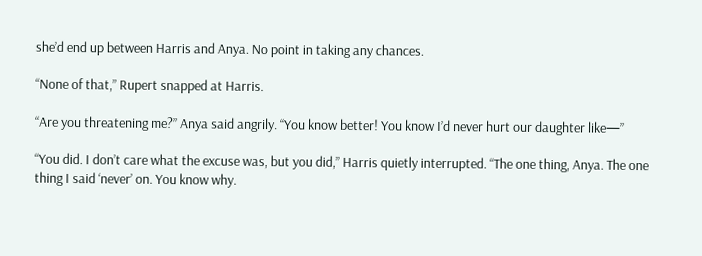she’d end up between Harris and Anya. No point in taking any chances.

“None of that,” Rupert snapped at Harris.

“Are you threatening me?” Anya said angrily. “You know better! You know I’d never hurt our daughter like—”

“You did. I don’t care what the excuse was, but you did,” Harris quietly interrupted. “The one thing, Anya. The one thing I said ‘never’ on. You know why.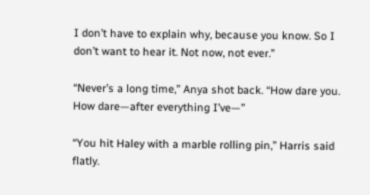I don’t have to explain why, because you know. So I don’t want to hear it. Not now, not ever.”

“Never’s a long time,” Anya shot back. “How dare you. How dare—after everything I’ve—”

“You hit Haley with a marble rolling pin,” Harris said flatly.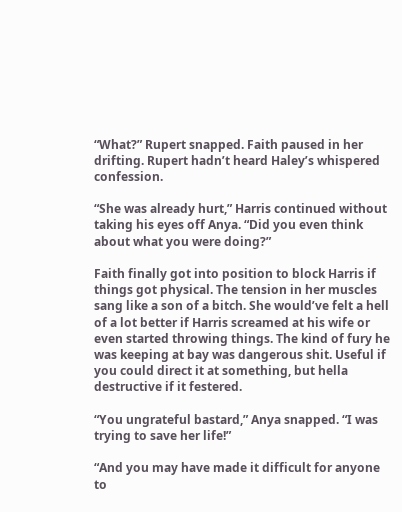“What?” Rupert snapped. Faith paused in her drifting. Rupert hadn’t heard Haley’s whispered confession.

“She was already hurt,” Harris continued without taking his eyes off Anya. “Did you even think about what you were doing?”

Faith finally got into position to block Harris if things got physical. The tension in her muscles sang like a son of a bitch. She would’ve felt a hell of a lot better if Harris screamed at his wife or even started throwing things. The kind of fury he was keeping at bay was dangerous shit. Useful if you could direct it at something, but hella destructive if it festered.

“You ungrateful bastard,” Anya snapped. “I was trying to save her life!”

“And you may have made it difficult for anyone to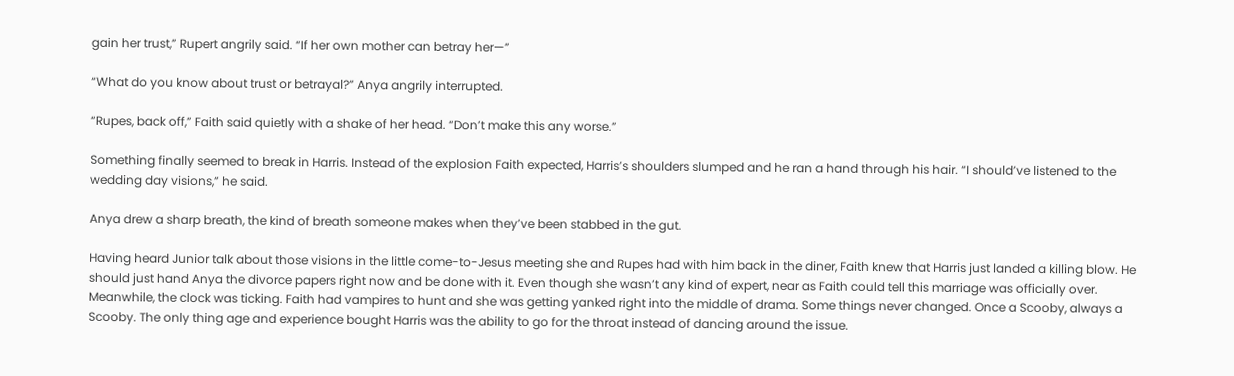gain her trust,” Rupert angrily said. “If her own mother can betray her—”

“What do you know about trust or betrayal?” Anya angrily interrupted.

“Rupes, back off,” Faith said quietly with a shake of her head. “Don’t make this any worse.”

Something finally seemed to break in Harris. Instead of the explosion Faith expected, Harris’s shoulders slumped and he ran a hand through his hair. “I should’ve listened to the wedding day visions,” he said.

Anya drew a sharp breath, the kind of breath someone makes when they’ve been stabbed in the gut.

Having heard Junior talk about those visions in the little come-to-Jesus meeting she and Rupes had with him back in the diner, Faith knew that Harris just landed a killing blow. He should just hand Anya the divorce papers right now and be done with it. Even though she wasn’t any kind of expert, near as Faith could tell this marriage was officially over. Meanwhile, the clock was ticking. Faith had vampires to hunt and she was getting yanked right into the middle of drama. Some things never changed. Once a Scooby, always a Scooby. The only thing age and experience bought Harris was the ability to go for the throat instead of dancing around the issue.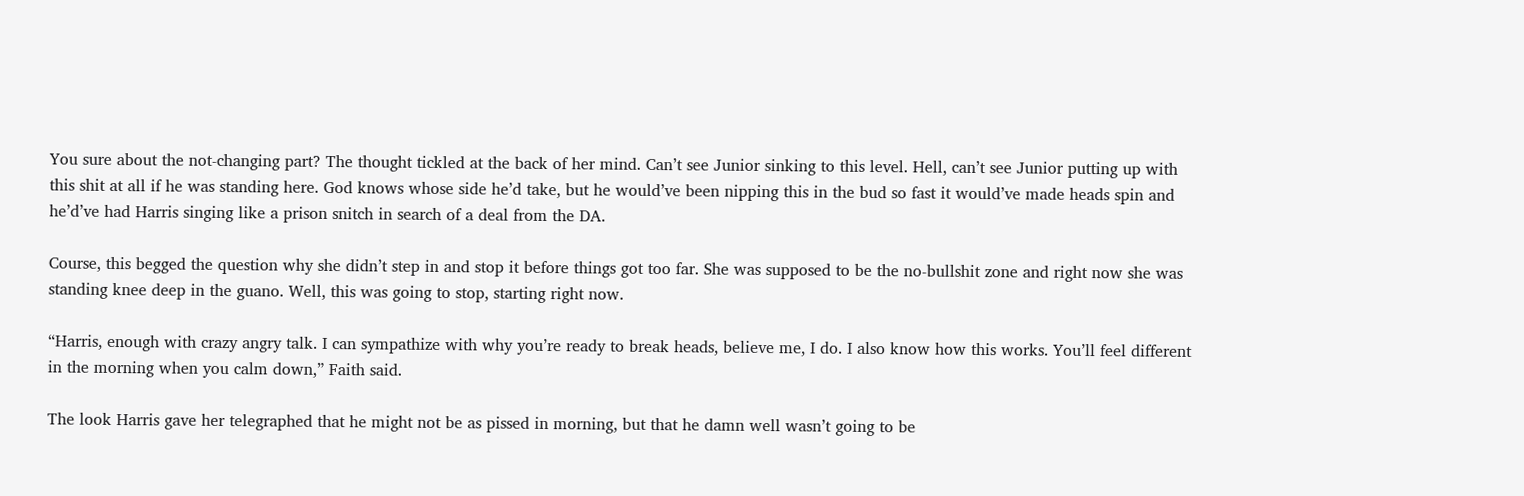You sure about the not-changing part? The thought tickled at the back of her mind. Can’t see Junior sinking to this level. Hell, can’t see Junior putting up with this shit at all if he was standing here. God knows whose side he’d take, but he would’ve been nipping this in the bud so fast it would’ve made heads spin and he’d’ve had Harris singing like a prison snitch in search of a deal from the DA.

Course, this begged the question why she didn’t step in and stop it before things got too far. She was supposed to be the no-bullshit zone and right now she was standing knee deep in the guano. Well, this was going to stop, starting right now.

“Harris, enough with crazy angry talk. I can sympathize with why you’re ready to break heads, believe me, I do. I also know how this works. You’ll feel different in the morning when you calm down,” Faith said.

The look Harris gave her telegraphed that he might not be as pissed in morning, but that he damn well wasn’t going to be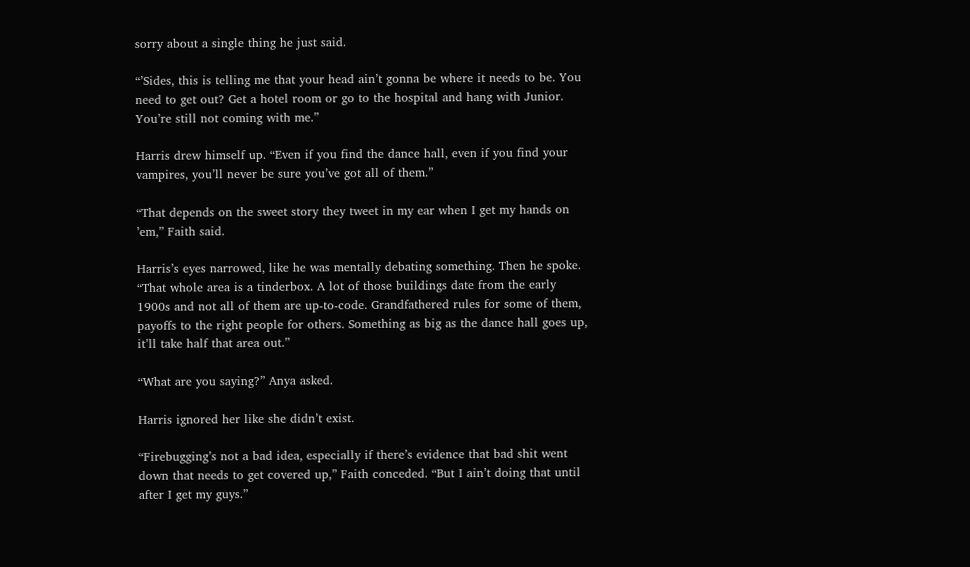sorry about a single thing he just said.

“’Sides, this is telling me that your head ain’t gonna be where it needs to be. You need to get out? Get a hotel room or go to the hospital and hang with Junior. You’re still not coming with me.”

Harris drew himself up. “Even if you find the dance hall, even if you find your vampires, you’ll never be sure you’ve got all of them.”

“That depends on the sweet story they tweet in my ear when I get my hands on ’em,” Faith said.

Harris’s eyes narrowed, like he was mentally debating something. Then he spoke. “That whole area is a tinderbox. A lot of those buildings date from the early 1900s and not all of them are up-to-code. Grandfathered rules for some of them, payoffs to the right people for others. Something as big as the dance hall goes up, it’ll take half that area out.”

“What are you saying?” Anya asked.

Harris ignored her like she didn’t exist.

“Firebugging’s not a bad idea, especially if there’s evidence that bad shit went down that needs to get covered up,” Faith conceded. “But I ain’t doing that until after I get my guys.”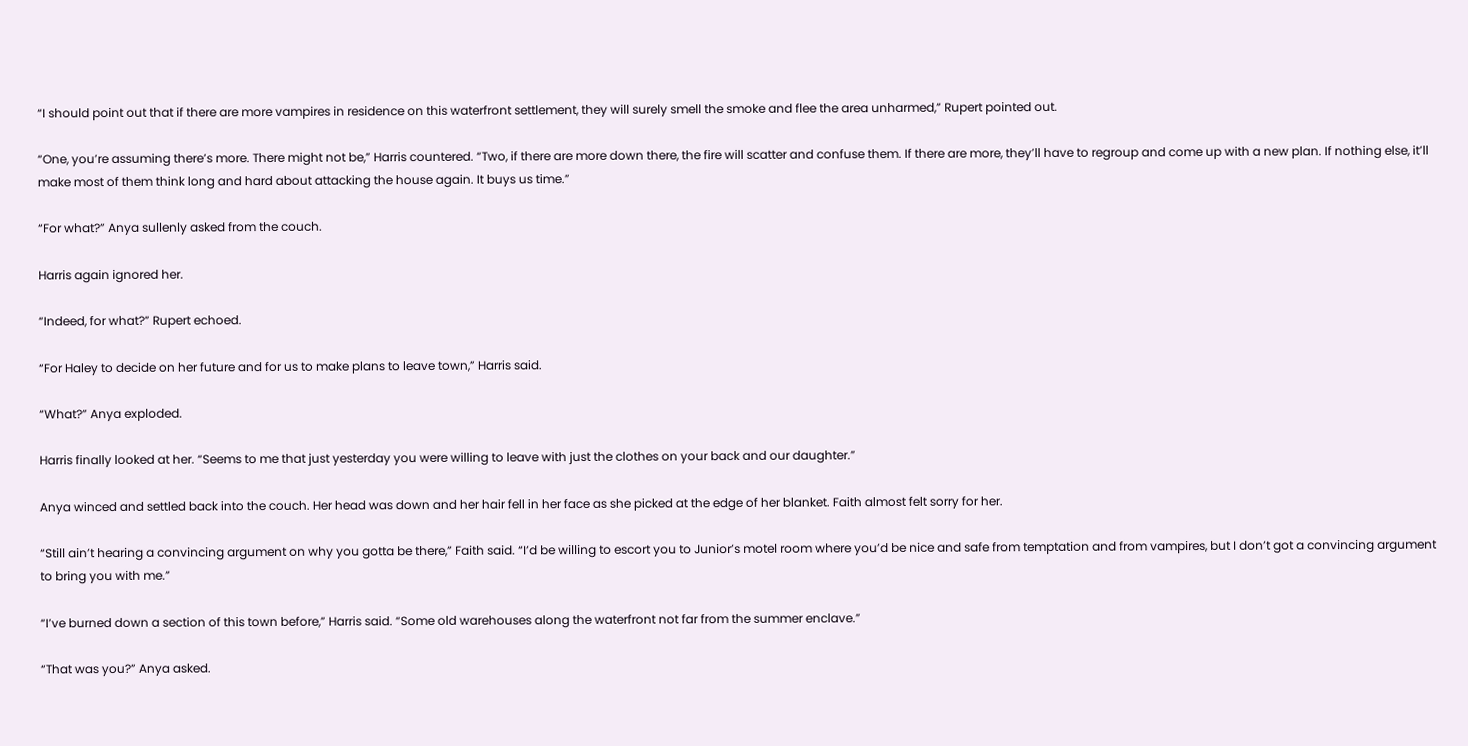“I should point out that if there are more vampires in residence on this waterfront settlement, they will surely smell the smoke and flee the area unharmed,” Rupert pointed out.

“One, you’re assuming there’s more. There might not be,” Harris countered. “Two, if there are more down there, the fire will scatter and confuse them. If there are more, they’ll have to regroup and come up with a new plan. If nothing else, it’ll make most of them think long and hard about attacking the house again. It buys us time.”

“For what?” Anya sullenly asked from the couch.

Harris again ignored her.

“Indeed, for what?” Rupert echoed.

“For Haley to decide on her future and for us to make plans to leave town,” Harris said.

“What?” Anya exploded.

Harris finally looked at her. “Seems to me that just yesterday you were willing to leave with just the clothes on your back and our daughter.”

Anya winced and settled back into the couch. Her head was down and her hair fell in her face as she picked at the edge of her blanket. Faith almost felt sorry for her.

“Still ain’t hearing a convincing argument on why you gotta be there,” Faith said. “I’d be willing to escort you to Junior’s motel room where you’d be nice and safe from temptation and from vampires, but I don’t got a convincing argument to bring you with me.”

“I’ve burned down a section of this town before,” Harris said. “Some old warehouses along the waterfront not far from the summer enclave.”

“That was you?” Anya asked.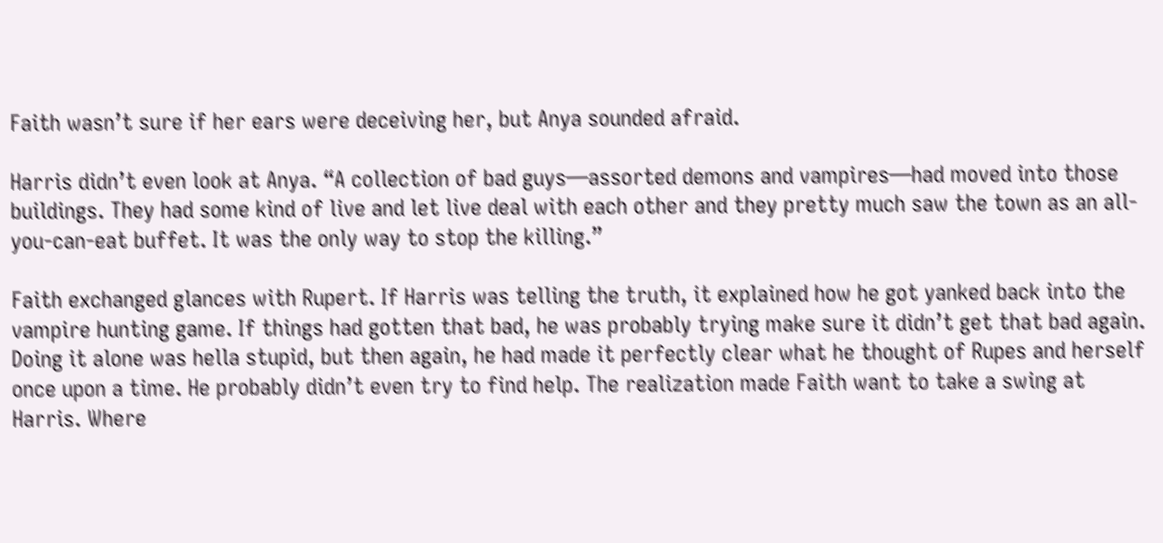Faith wasn’t sure if her ears were deceiving her, but Anya sounded afraid.

Harris didn’t even look at Anya. “A collection of bad guys—assorted demons and vampires—had moved into those buildings. They had some kind of live and let live deal with each other and they pretty much saw the town as an all-you-can-eat buffet. It was the only way to stop the killing.”

Faith exchanged glances with Rupert. If Harris was telling the truth, it explained how he got yanked back into the vampire hunting game. If things had gotten that bad, he was probably trying make sure it didn’t get that bad again. Doing it alone was hella stupid, but then again, he had made it perfectly clear what he thought of Rupes and herself once upon a time. He probably didn’t even try to find help. The realization made Faith want to take a swing at Harris. Where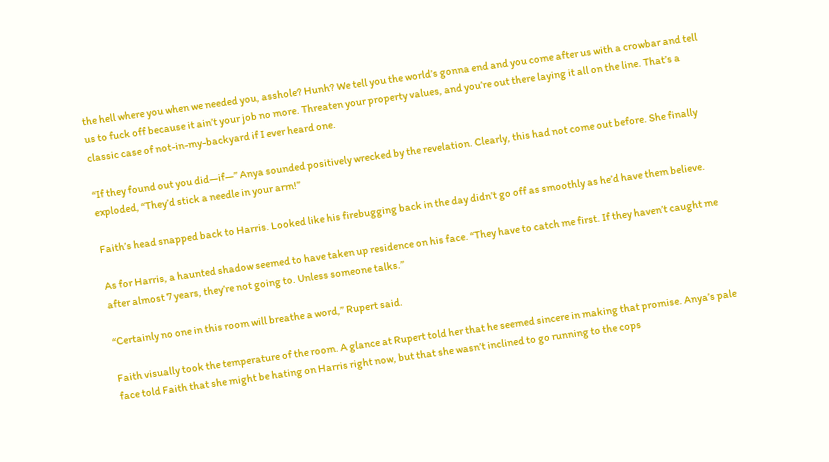the hell where you when we needed you, asshole? Hunh? We tell you the world’s gonna end and you come after us with a crowbar and tell us to fuck off because it ain’t your job no more. Threaten your property values, and you’re out there laying it all on the line. That’s a classic case of not-in-my-backyard if I ever heard one.

“If they found out you did—if—” Anya sounded positively wrecked by the revelation. Clearly, this had not come out before. She finally exploded, “They’d stick a needle in your arm!”

Faith’s head snapped back to Harris. Looked like his firebugging back in the day didn’t go off as smoothly as he’d have them believe.

As for Harris, a haunted shadow seemed to have taken up residence on his face. “They have to catch me first. If they haven’t caught me after almost 7 years, they’re not going to. Unless someone talks.”

“Certainly no one in this room will breathe a word,” Rupert said.

Faith visually took the temperature of the room. A glance at Rupert told her that he seemed sincere in making that promise. Anya’s pale face told Faith that she might be hating on Harris right now, but that she wasn’t inclined to go running to the cops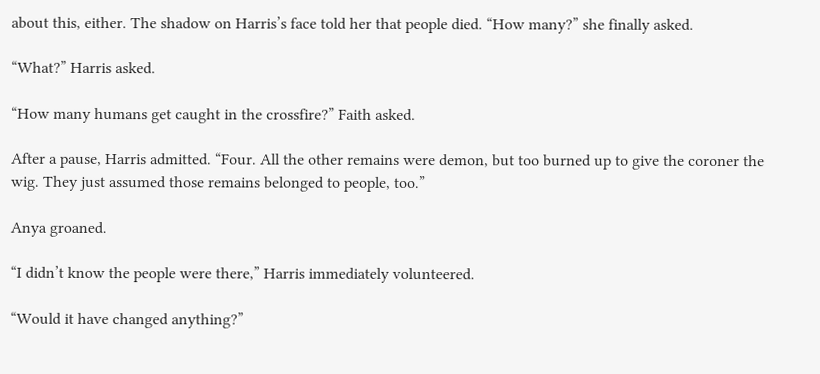about this, either. The shadow on Harris’s face told her that people died. “How many?” she finally asked.

“What?” Harris asked.

“How many humans get caught in the crossfire?” Faith asked.

After a pause, Harris admitted. “Four. All the other remains were demon, but too burned up to give the coroner the wig. They just assumed those remains belonged to people, too.”

Anya groaned.

“I didn’t know the people were there,” Harris immediately volunteered.

“Would it have changed anything?”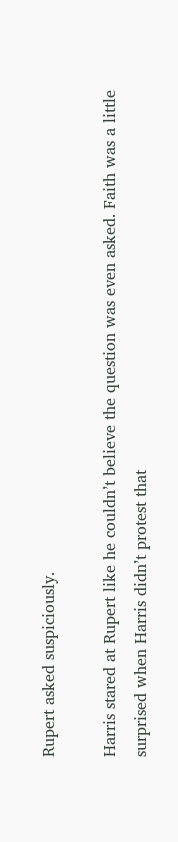Rupert asked suspiciously.

Harris stared at Rupert like he couldn’t believe the question was even asked. Faith was a little surprised when Harris didn’t protest that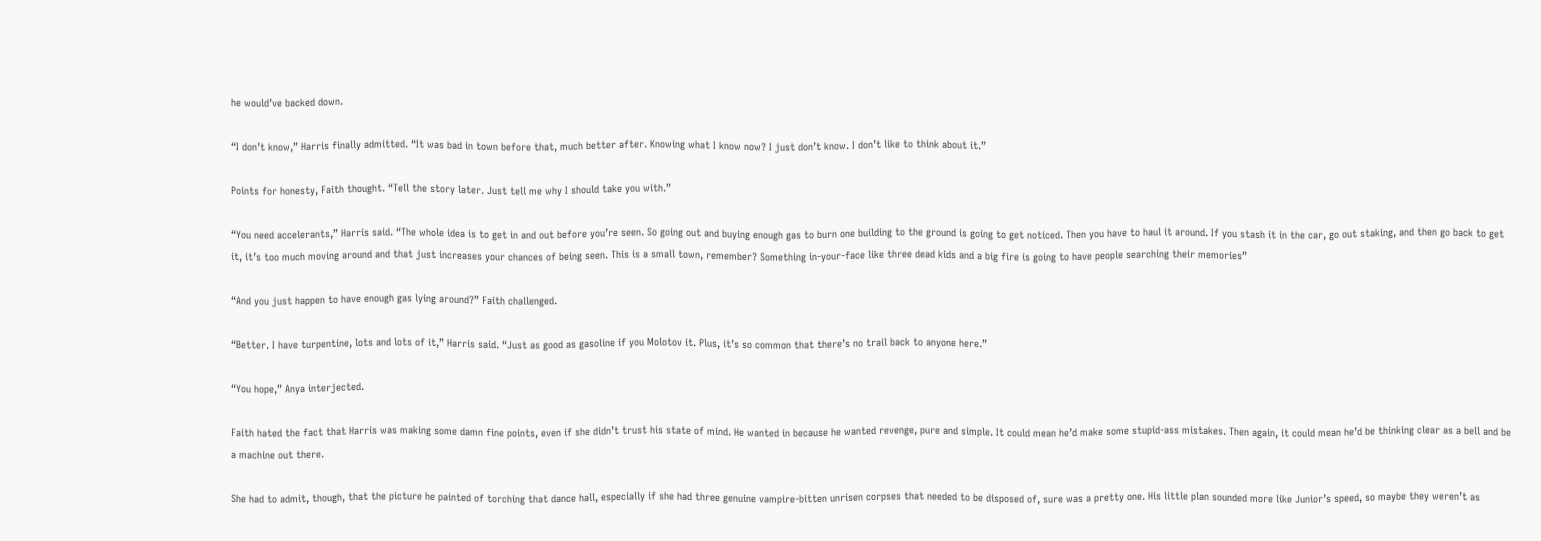he would’ve backed down.

“I don’t know,” Harris finally admitted. “It was bad in town before that, much better after. Knowing what I know now? I just don’t know. I don’t like to think about it.”

Points for honesty, Faith thought. “Tell the story later. Just tell me why I should take you with.”

“You need accelerants,” Harris said. “The whole idea is to get in and out before you’re seen. So going out and buying enough gas to burn one building to the ground is going to get noticed. Then you have to haul it around. If you stash it in the car, go out staking, and then go back to get it, it’s too much moving around and that just increases your chances of being seen. This is a small town, remember? Something in-your-face like three dead kids and a big fire is going to have people searching their memories”

“And you just happen to have enough gas lying around?” Faith challenged.

“Better. I have turpentine, lots and lots of it,” Harris said. “Just as good as gasoline if you Molotov it. Plus, it’s so common that there’s no trail back to anyone here.”

“You hope,” Anya interjected.

Faith hated the fact that Harris was making some damn fine points, even if she didn’t trust his state of mind. He wanted in because he wanted revenge, pure and simple. It could mean he’d make some stupid-ass mistakes. Then again, it could mean he’d be thinking clear as a bell and be a machine out there.

She had to admit, though, that the picture he painted of torching that dance hall, especially if she had three genuine vampire-bitten unrisen corpses that needed to be disposed of, sure was a pretty one. His little plan sounded more like Junior’s speed, so maybe they weren’t as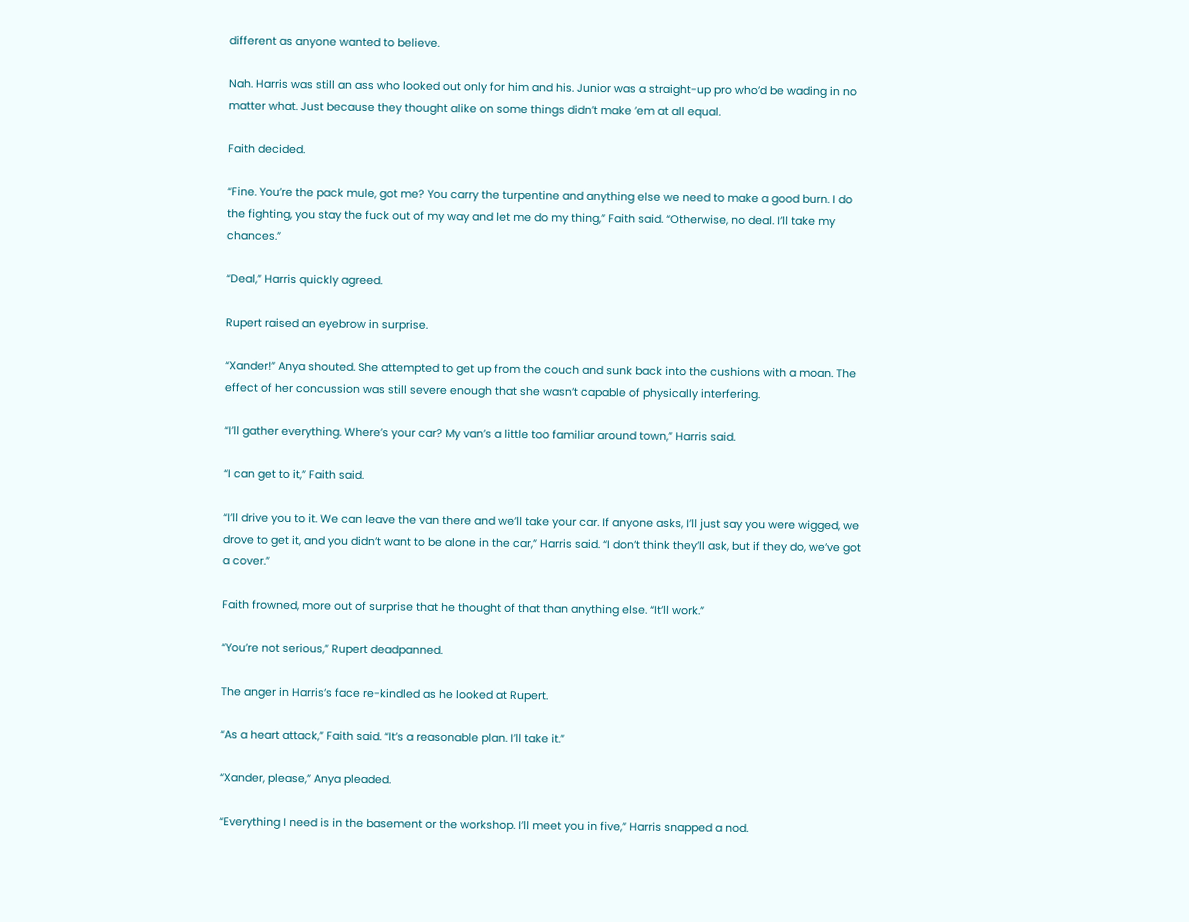different as anyone wanted to believe.

Nah. Harris was still an ass who looked out only for him and his. Junior was a straight-up pro who’d be wading in no matter what. Just because they thought alike on some things didn’t make ’em at all equal.

Faith decided.

“Fine. You’re the pack mule, got me? You carry the turpentine and anything else we need to make a good burn. I do the fighting, you stay the fuck out of my way and let me do my thing,” Faith said. “Otherwise, no deal. I’ll take my chances.”

“Deal,” Harris quickly agreed.

Rupert raised an eyebrow in surprise.

“Xander!” Anya shouted. She attempted to get up from the couch and sunk back into the cushions with a moan. The effect of her concussion was still severe enough that she wasn’t capable of physically interfering.

“I’ll gather everything. Where’s your car? My van’s a little too familiar around town,” Harris said.

“I can get to it,” Faith said.

“I’ll drive you to it. We can leave the van there and we’ll take your car. If anyone asks, I’ll just say you were wigged, we drove to get it, and you didn’t want to be alone in the car,” Harris said. “I don’t think they’ll ask, but if they do, we’ve got a cover.”

Faith frowned, more out of surprise that he thought of that than anything else. “It’ll work.”

“You’re not serious,” Rupert deadpanned.

The anger in Harris’s face re-kindled as he looked at Rupert.

“As a heart attack,” Faith said. “It’s a reasonable plan. I’ll take it.”

“Xander, please,” Anya pleaded.

“Everything I need is in the basement or the workshop. I’ll meet you in five,” Harris snapped a nod.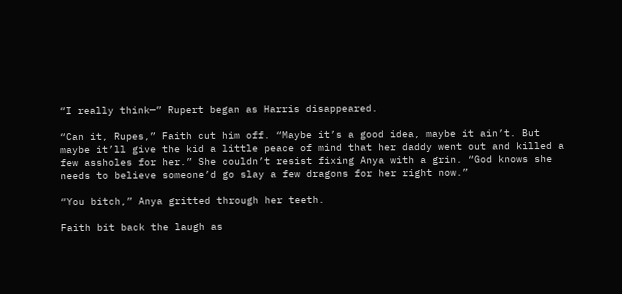“I really think—” Rupert began as Harris disappeared.

“Can it, Rupes,” Faith cut him off. “Maybe it’s a good idea, maybe it ain’t. But maybe it’ll give the kid a little peace of mind that her daddy went out and killed a few assholes for her.” She couldn’t resist fixing Anya with a grin. “God knows she needs to believe someone’d go slay a few dragons for her right now.”

“You bitch,” Anya gritted through her teeth.

Faith bit back the laugh as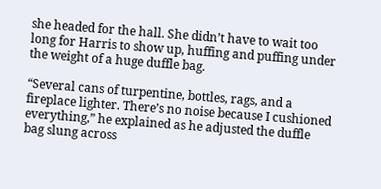she headed for the hall. She didn’t have to wait too long for Harris to show up, huffing and puffing under the weight of a huge duffle bag.

“Several cans of turpentine, bottles, rags, and a fireplace lighter. There’s no noise because I cushioned everything,” he explained as he adjusted the duffle bag slung across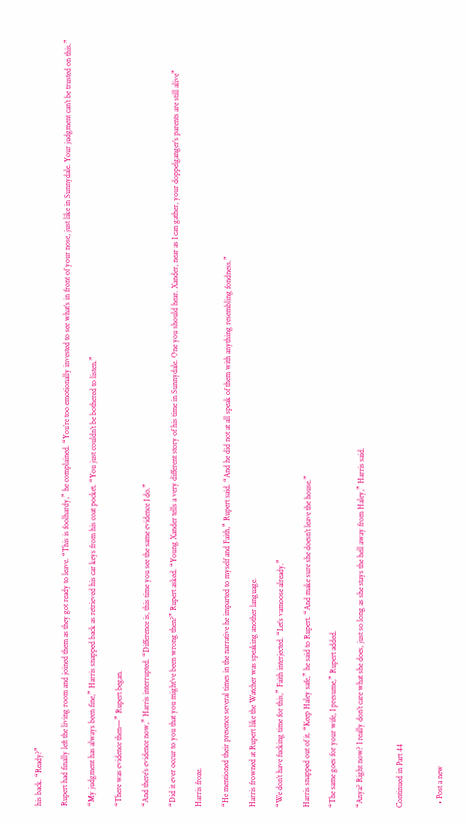his back. “Ready?”

Rupert had finally left the living room and joined them as they got ready to leave. “This is foolhardy,” he complained. “You’re too emotionally invested to see what’s in front of your nose, just like in Sunnydale. Your judgment can’t be trusted on this.”

“My judgment has always been fine,” Harris snapped back as retrieved his car keys from his coat pocket. “You just couldn’t be bothered to listen.”

“There was evidence then—” Rupert began.

“And there’s evidence now,” Harris interrupted. “Difference is, this time you see the same evidence I do.”

“Did it ever occur to you that you might’ve been wrong then?” Rupert asked. “Young Xander tells a very different story of his time in Sunnydale. One you should hear. Xander, near as I can gather, your doppelganger’s parents are still alive”

Harris froze.

“He mentioned their presence several times in the narrative he imparted to myself and Faith,” Rupert said. “And he did not at all speak of them with anything resembling fondness.”

Harris frowned at Rupert like the Watcher was speaking another language.

“We don’t have fucking time for this,” Faith interjected. “Let’s vamoose already.”

Harris snapped out of it. “Keep Haley safe,” he said to Rupert. “And make sure she doesn’t leave the house.”

“The same goes for your wife, I presume,” Rupert added.

“Anya? Right now? I really don’t care what she does, just so long as she stays the hell away from Haley,” Harris said.


Continued in Part 44


  • Post a new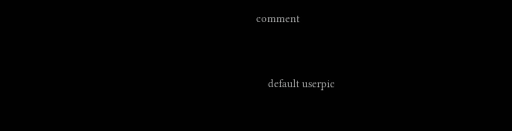comment


    default userpic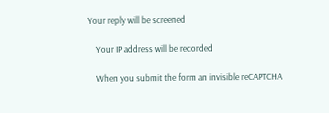Your reply will be screened

    Your IP address will be recorded

    When you submit the form an invisible reCAPTCHA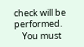check will be performed.
    You must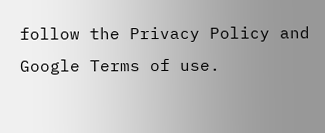follow the Privacy Policy and Google Terms of use.